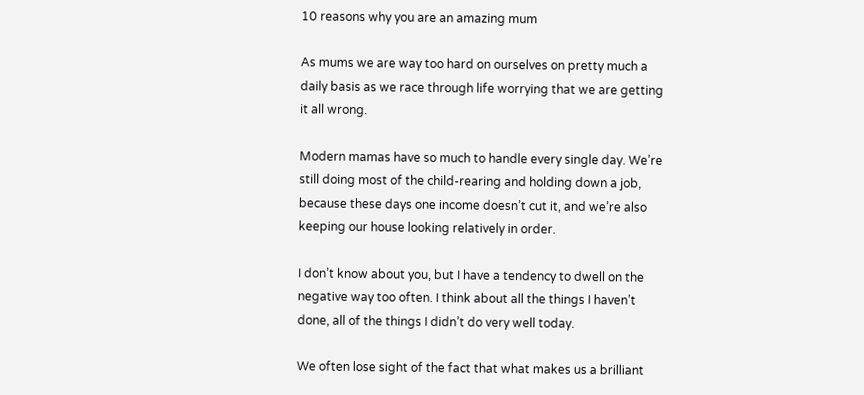10 reasons why you are an amazing mum

As mums we are way too hard on ourselves on pretty much a daily basis as we race through life worrying that we are getting it all wrong.

Modern mamas have so much to handle every single day. We’re still doing most of the child-rearing and holding down a job, because these days one income doesn’t cut it, and we’re also keeping our house looking relatively in order.

I don’t know about you, but I have a tendency to dwell on the negative way too often. I think about all the things I haven’t done, all of the things I didn’t do very well today.

We often lose sight of the fact that what makes us a brilliant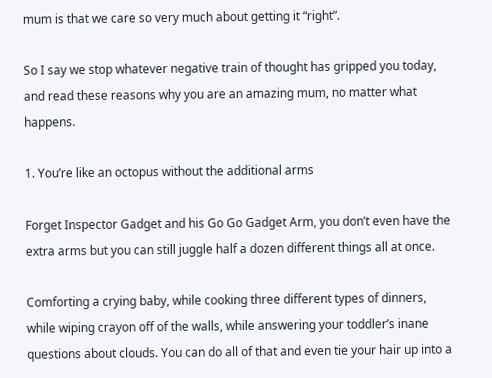mum is that we care so very much about getting it “right”.

So I say we stop whatever negative train of thought has gripped you today, and read these reasons why you are an amazing mum, no matter what happens.

1. You’re like an octopus without the additional arms

Forget Inspector Gadget and his Go Go Gadget Arm, you don’t even have the extra arms but you can still juggle half a dozen different things all at once.

Comforting a crying baby, while cooking three different types of dinners, while wiping crayon off of the walls, while answering your toddler’s inane questions about clouds. You can do all of that and even tie your hair up into a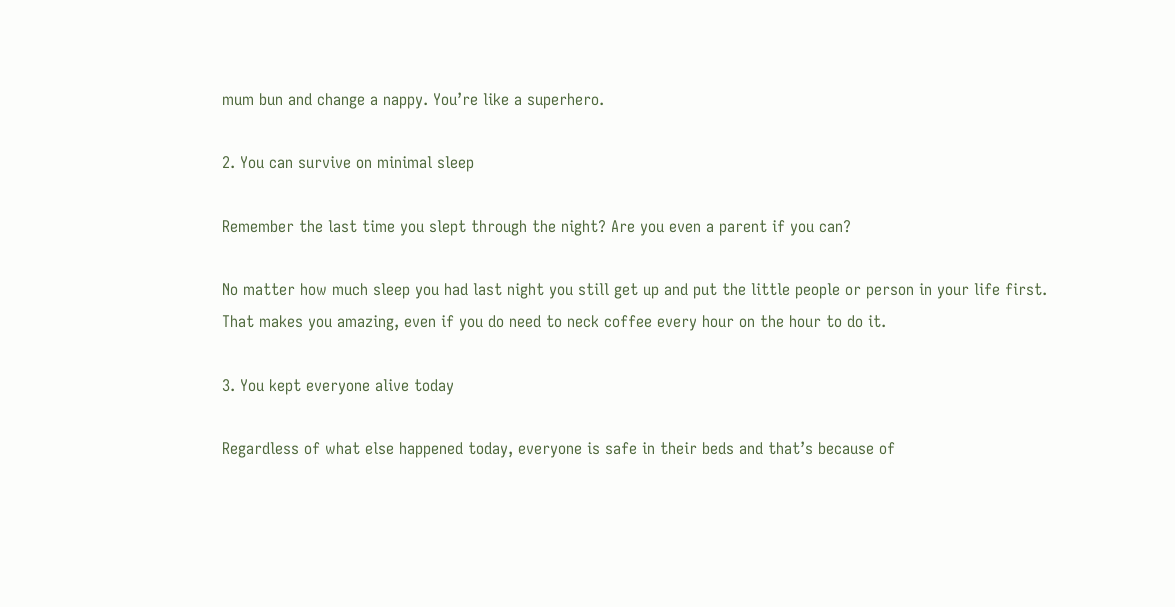mum bun and change a nappy. You’re like a superhero.

2. You can survive on minimal sleep

Remember the last time you slept through the night? Are you even a parent if you can?

No matter how much sleep you had last night you still get up and put the little people or person in your life first. That makes you amazing, even if you do need to neck coffee every hour on the hour to do it.

3. You kept everyone alive today

Regardless of what else happened today, everyone is safe in their beds and that’s because of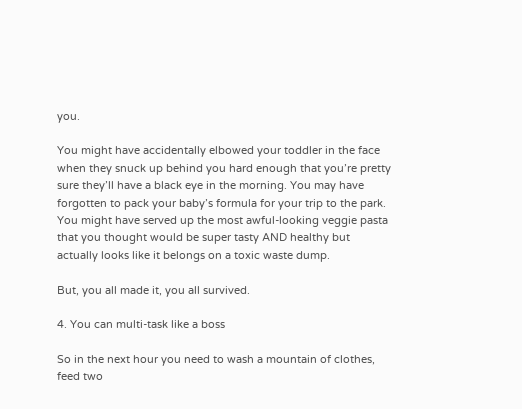you.

You might have accidentally elbowed your toddler in the face when they snuck up behind you hard enough that you’re pretty sure they’ll have a black eye in the morning. You may have forgotten to pack your baby’s formula for your trip to the park. You might have served up the most awful-looking veggie pasta that you thought would be super tasty AND healthy but actually looks like it belongs on a toxic waste dump.

But, you all made it, you all survived.

4. You can multi-task like a boss

So in the next hour you need to wash a mountain of clothes, feed two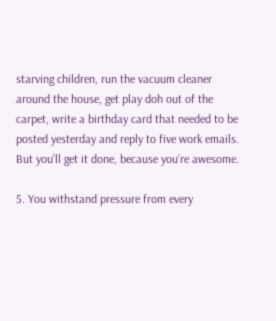starving children, run the vacuum cleaner around the house, get play doh out of the carpet, write a birthday card that needed to be posted yesterday and reply to five work emails. But you’ll get it done, because you’re awesome.

5. You withstand pressure from every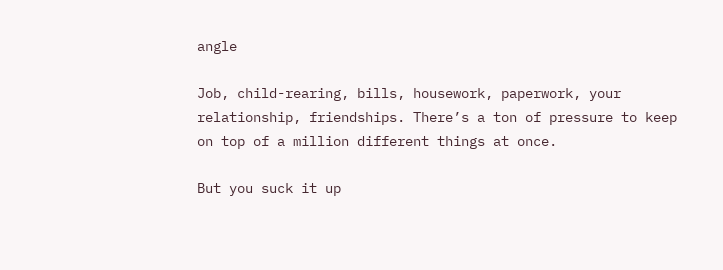angle

Job, child-rearing, bills, housework, paperwork, your relationship, friendships. There’s a ton of pressure to keep on top of a million different things at once.

But you suck it up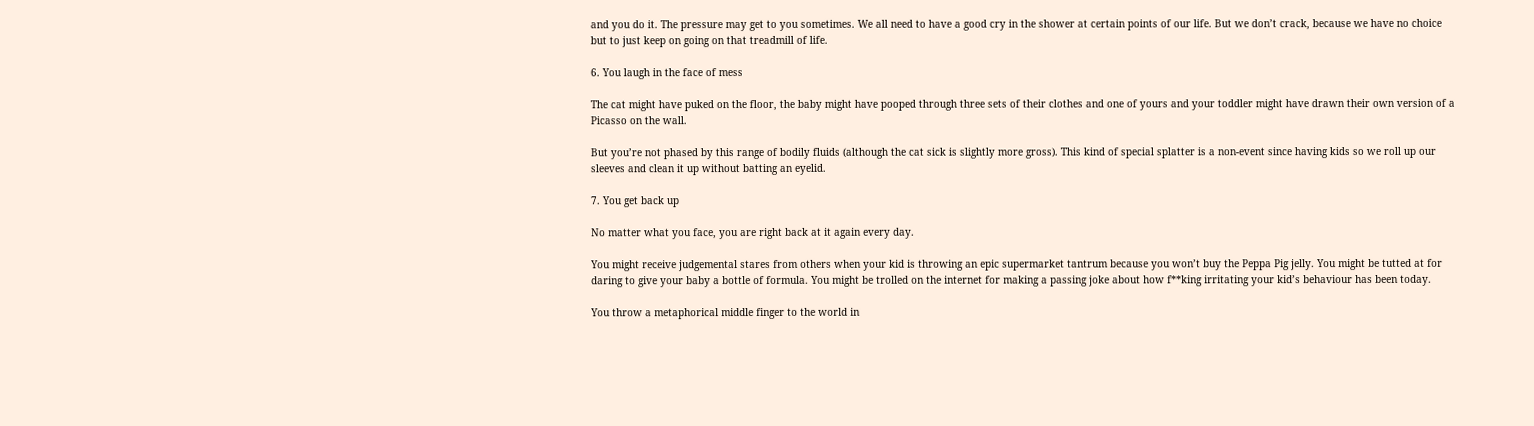and you do it. The pressure may get to you sometimes. We all need to have a good cry in the shower at certain points of our life. But we don’t crack, because we have no choice but to just keep on going on that treadmill of life.

6. You laugh in the face of mess

The cat might have puked on the floor, the baby might have pooped through three sets of their clothes and one of yours and your toddler might have drawn their own version of a Picasso on the wall.

But you’re not phased by this range of bodily fluids (although the cat sick is slightly more gross). This kind of special splatter is a non-event since having kids so we roll up our sleeves and clean it up without batting an eyelid.

7. You get back up

No matter what you face, you are right back at it again every day.

You might receive judgemental stares from others when your kid is throwing an epic supermarket tantrum because you won’t buy the Peppa Pig jelly. You might be tutted at for daring to give your baby a bottle of formula. You might be trolled on the internet for making a passing joke about how f**king irritating your kid’s behaviour has been today.

You throw a metaphorical middle finger to the world in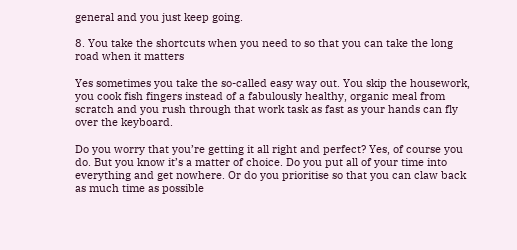general and you just keep going.

8. You take the shortcuts when you need to so that you can take the long road when it matters

Yes sometimes you take the so-called easy way out. You skip the housework, you cook fish fingers instead of a fabulously healthy, organic meal from scratch and you rush through that work task as fast as your hands can fly over the keyboard.

Do you worry that you’re getting it all right and perfect? Yes, of course you do. But you know it’s a matter of choice. Do you put all of your time into everything and get nowhere. Or do you prioritise so that you can claw back as much time as possible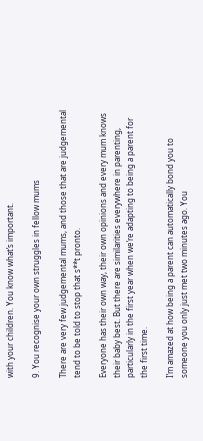with your children. You know what’s important.

9. You recognise your own struggles in fellow mums

There are very few judgemental mums, and those that are judgemental tend to be told to stop that s**t pronto.

Everyone has their own way, their own opinions and every mum knows their baby best. But there are similarities everywhere in parenting, particularly in the first year when we’re adapting to being a parent for the first time.

I’m amazed at how being a parent can automatically bond you to someone you only just met two minutes ago. You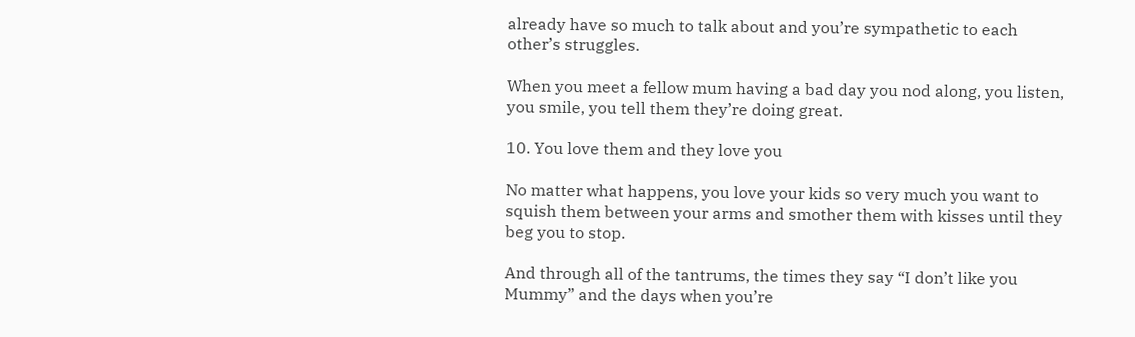already have so much to talk about and you’re sympathetic to each other’s struggles.

When you meet a fellow mum having a bad day you nod along, you listen, you smile, you tell them they’re doing great.

10. You love them and they love you

No matter what happens, you love your kids so very much you want to squish them between your arms and smother them with kisses until they beg you to stop.

And through all of the tantrums, the times they say “I don’t like you Mummy” and the days when you’re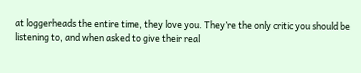at loggerheads the entire time, they love you. They’re the only critic you should be listening to, and when asked to give their real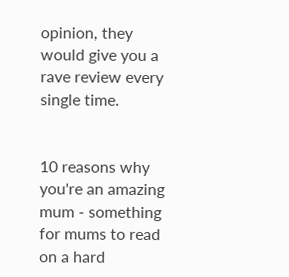opinion, they would give you a rave review every single time.


10 reasons why you're an amazing mum - something for mums to read on a hard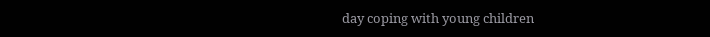day coping with young children